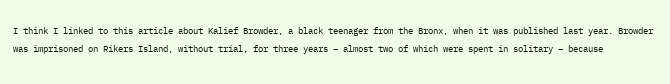I think I linked to this article about Kalief Browder, a black teenager from the Bronx, when it was published last year. Browder was imprisoned on Rikers Island, without trial, for three years – almost two of which were spent in solitary – because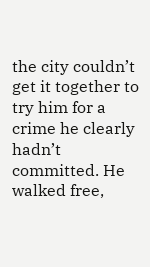the city couldn’t get it together to try him for a crime he clearly hadn’t committed. He walked free,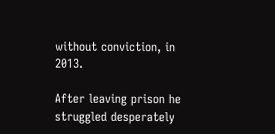without conviction, in 2013.

After leaving prison he struggled desperately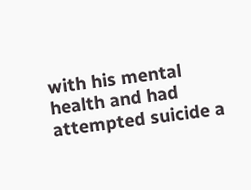with his mental health and had attempted suicide a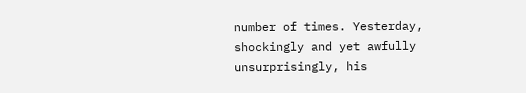number of times. Yesterday, shockingly and yet awfully unsurprisingly, his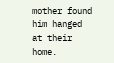mother found him hanged at their home.